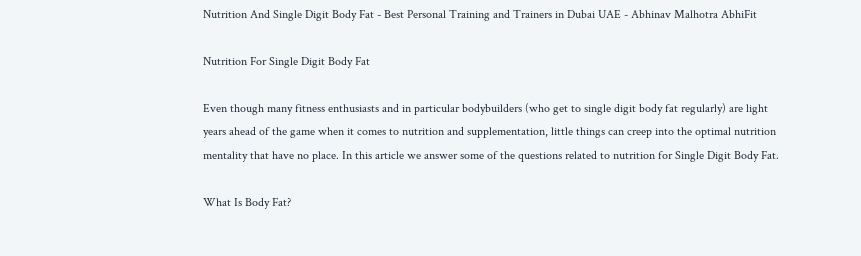Nutrition And Single Digit Body Fat - Best Personal Training and Trainers in Dubai UAE - Abhinav Malhotra AbhiFit

Nutrition For Single Digit Body Fat

Even though many fitness enthusiasts and in particular bodybuilders (who get to single digit body fat regularly) are light years ahead of the game when it comes to nutrition and supplementation, little things can creep into the optimal nutrition mentality that have no place. In this article we answer some of the questions related to nutrition for Single Digit Body Fat.

What Is Body Fat?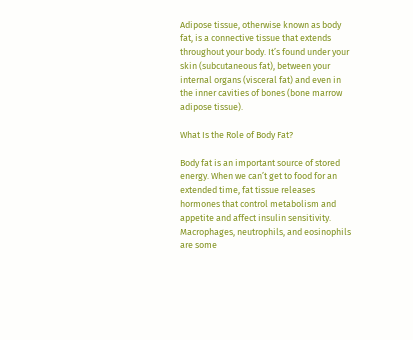Adipose tissue, otherwise known as body fat, is a connective tissue that extends throughout your body. It’s found under your skin (subcutaneous fat), between your internal organs (visceral fat) and even in the inner cavities of bones (bone marrow adipose tissue).

What Is the Role of Body Fat?

Body fat is an important source of stored energy. When we can’t get to food for an extended time, fat tissue releases hormones that control metabolism and appetite and affect insulin sensitivity. Macrophages, neutrophils, and eosinophils are some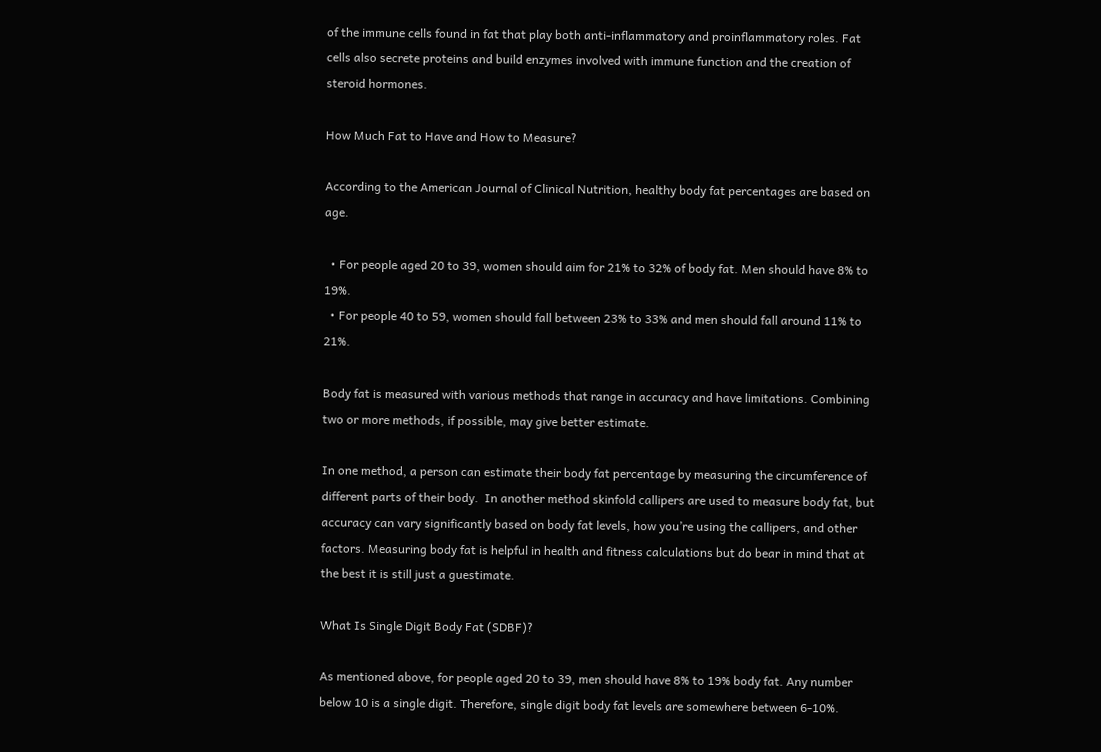of the immune cells found in fat that play both anti-inflammatory and proinflammatory roles. Fat cells also secrete proteins and build enzymes involved with immune function and the creation of steroid hormones.

How Much Fat to Have and How to Measure?

According to the American Journal of Clinical Nutrition, healthy body fat percentages are based on age.

  • For people aged 20 to 39, women should aim for 21% to 32% of body fat. Men should have 8% to 19%.
  • For people 40 to 59, women should fall between 23% to 33% and men should fall around 11% to 21%.

Body fat is measured with various methods that range in accuracy and have limitations. Combining two or more methods, if possible, may give better estimate.

In one method, a person can estimate their body fat percentage by measuring the circumference of different parts of their body.  In another method skinfold callipers are used to measure body fat, but accuracy can vary significantly based on body fat levels, how you’re using the callipers, and other factors. Measuring body fat is helpful in health and fitness calculations but do bear in mind that at the best it is still just a guestimate.

What Is Single Digit Body Fat (SDBF)?

As mentioned above, for people aged 20 to 39, men should have 8% to 19% body fat. Any number below 10 is a single digit. Therefore, single digit body fat levels are somewhere between 6-10%.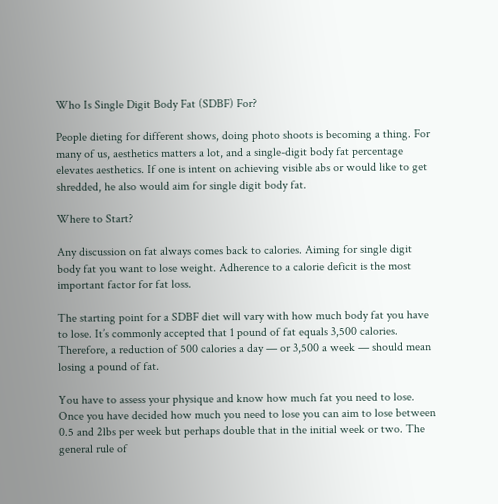Who Is Single Digit Body Fat (SDBF) For?

People dieting for different shows, doing photo shoots is becoming a thing. For many of us, aesthetics matters a lot, and a single-digit body fat percentage elevates aesthetics. If one is intent on achieving visible abs or would like to get shredded, he also would aim for single digit body fat.

Where to Start?

Any discussion on fat always comes back to calories. Aiming for single digit body fat you want to lose weight. Adherence to a calorie deficit is the most important factor for fat loss.

The starting point for a SDBF diet will vary with how much body fat you have to lose. It’s commonly accepted that 1 pound of fat equals 3,500 calories. Therefore, a reduction of 500 calories a day — or 3,500 a week — should mean losing a pound of fat.

You have to assess your physique and know how much fat you need to lose. Once you have decided how much you need to lose you can aim to lose between 0.5 and 2lbs per week but perhaps double that in the initial week or two. The general rule of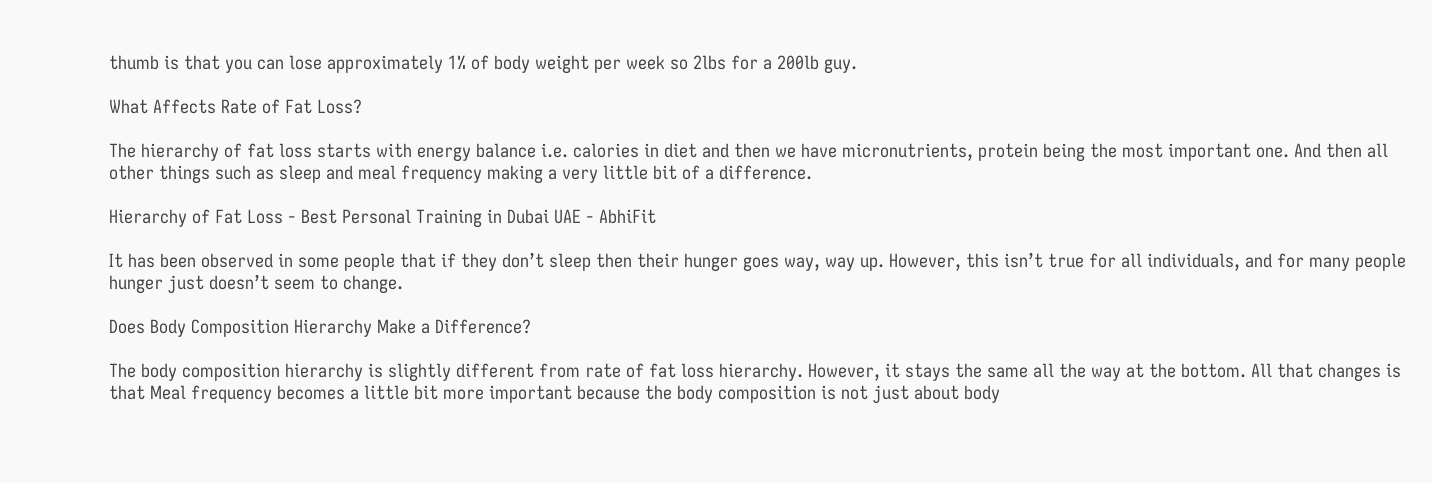thumb is that you can lose approximately 1% of body weight per week so 2lbs for a 200lb guy.

What Affects Rate of Fat Loss?

The hierarchy of fat loss starts with energy balance i.e. calories in diet and then we have micronutrients, protein being the most important one. And then all other things such as sleep and meal frequency making a very little bit of a difference.

Hierarchy of Fat Loss - Best Personal Training in Dubai UAE - AbhiFit

It has been observed in some people that if they don’t sleep then their hunger goes way, way up. However, this isn’t true for all individuals, and for many people hunger just doesn’t seem to change.

Does Body Composition Hierarchy Make a Difference?

The body composition hierarchy is slightly different from rate of fat loss hierarchy. However, it stays the same all the way at the bottom. All that changes is that Meal frequency becomes a little bit more important because the body composition is not just about body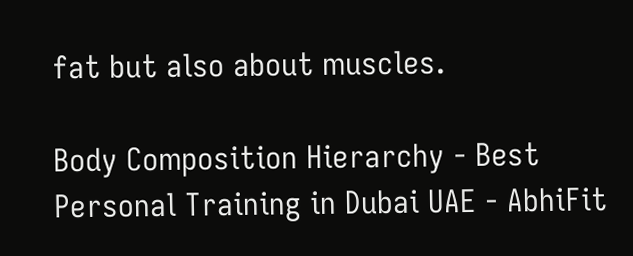fat but also about muscles.

Body Composition Hierarchy - Best Personal Training in Dubai UAE - AbhiFit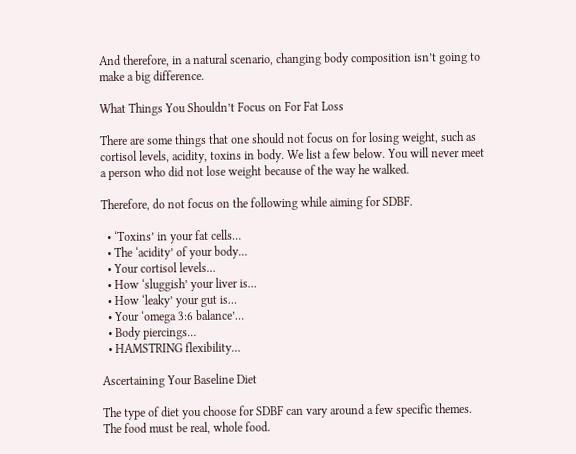And therefore, in a natural scenario, changing body composition isn’t going to make a big difference.

What Things You Shouldn’t Focus on For Fat Loss

There are some things that one should not focus on for losing weight, such as cortisol levels, acidity, toxins in body. We list a few below. You will never meet a person who did not lose weight because of the way he walked.

Therefore, do not focus on the following while aiming for SDBF.

  • ‘Toxins’ in your fat cells…
  • The ‘acidity’ of your body…
  • Your cortisol levels…
  • How ‘sluggish’ your liver is…
  • How ‘leaky’ your gut is…
  • Your ‘omega 3:6 balance’…
  • Body piercings…
  • HAMSTRING flexibility…

Ascertaining Your Baseline Diet

The type of diet you choose for SDBF can vary around a few specific themes. The food must be real, whole food.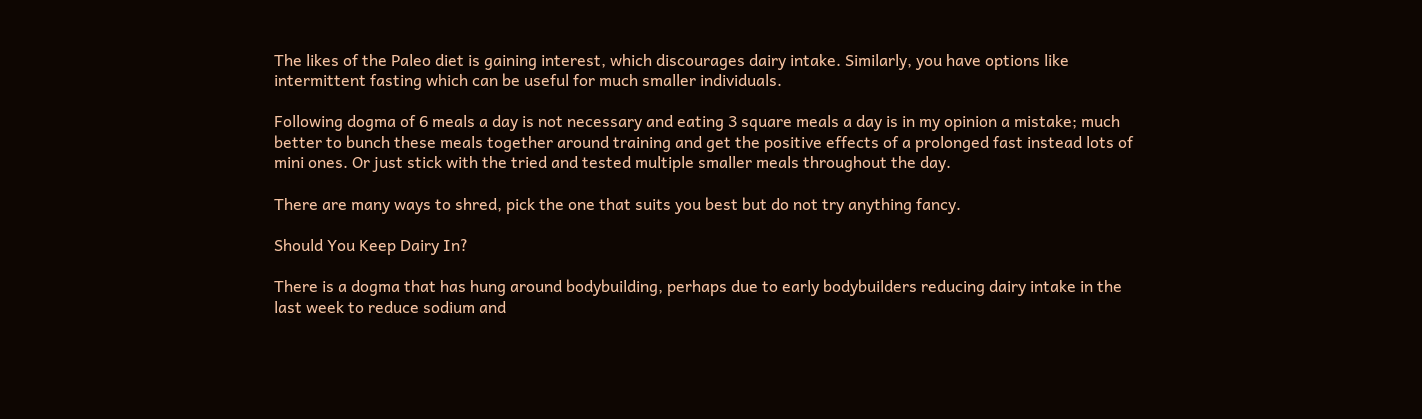The likes of the Paleo diet is gaining interest, which discourages dairy intake. Similarly, you have options like intermittent fasting which can be useful for much smaller individuals.

Following dogma of 6 meals a day is not necessary and eating 3 square meals a day is in my opinion a mistake; much better to bunch these meals together around training and get the positive effects of a prolonged fast instead lots of mini ones. Or just stick with the tried and tested multiple smaller meals throughout the day.

There are many ways to shred, pick the one that suits you best but do not try anything fancy.

Should You Keep Dairy In?

There is a dogma that has hung around bodybuilding, perhaps due to early bodybuilders reducing dairy intake in the last week to reduce sodium and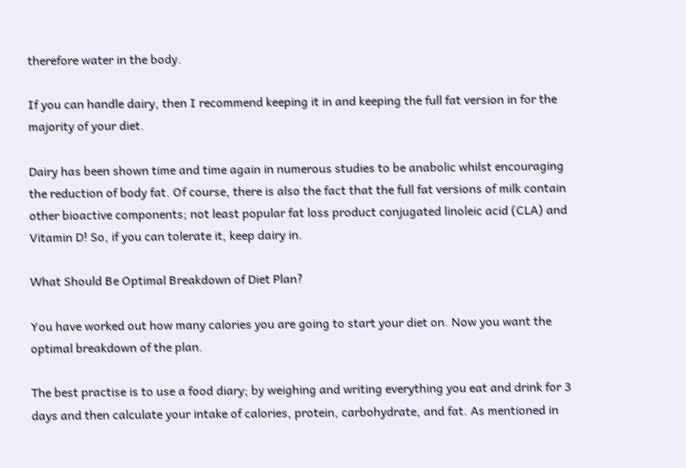therefore water in the body.

If you can handle dairy, then I recommend keeping it in and keeping the full fat version in for the majority of your diet.

Dairy has been shown time and time again in numerous studies to be anabolic whilst encouraging the reduction of body fat. Of course, there is also the fact that the full fat versions of milk contain other bioactive components; not least popular fat loss product conjugated linoleic acid (CLA) and Vitamin D! So, if you can tolerate it, keep dairy in.

What Should Be Optimal Breakdown of Diet Plan?

You have worked out how many calories you are going to start your diet on. Now you want the optimal breakdown of the plan.

The best practise is to use a food diary; by weighing and writing everything you eat and drink for 3 days and then calculate your intake of calories, protein, carbohydrate, and fat. As mentioned in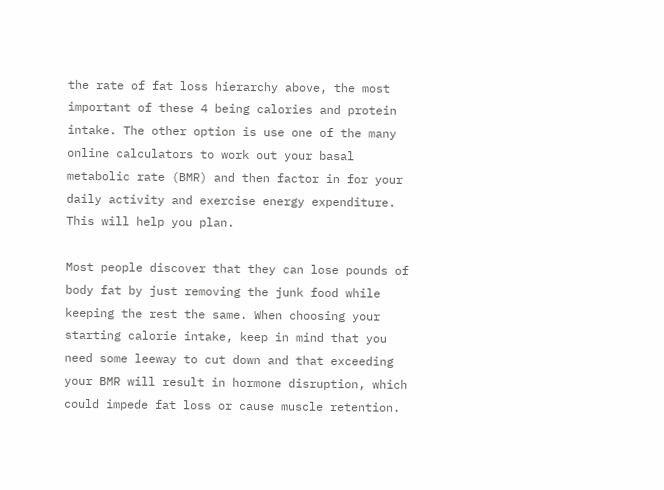the rate of fat loss hierarchy above, the most important of these 4 being calories and protein intake. The other option is use one of the many online calculators to work out your basal metabolic rate (BMR) and then factor in for your daily activity and exercise energy expenditure. This will help you plan.

Most people discover that they can lose pounds of body fat by just removing the junk food while keeping the rest the same. When choosing your starting calorie intake, keep in mind that you need some leeway to cut down and that exceeding your BMR will result in hormone disruption, which could impede fat loss or cause muscle retention.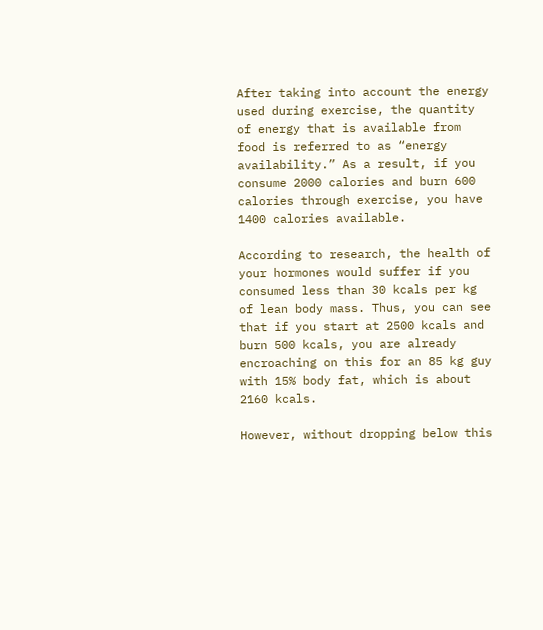After taking into account the energy used during exercise, the quantity of energy that is available from food is referred to as “energy availability.” As a result, if you consume 2000 calories and burn 600 calories through exercise, you have 1400 calories available.

According to research, the health of your hormones would suffer if you consumed less than 30 kcals per kg of lean body mass. Thus, you can see that if you start at 2500 kcals and burn 500 kcals, you are already encroaching on this for an 85 kg guy with 15% body fat, which is about 2160 kcals.

However, without dropping below this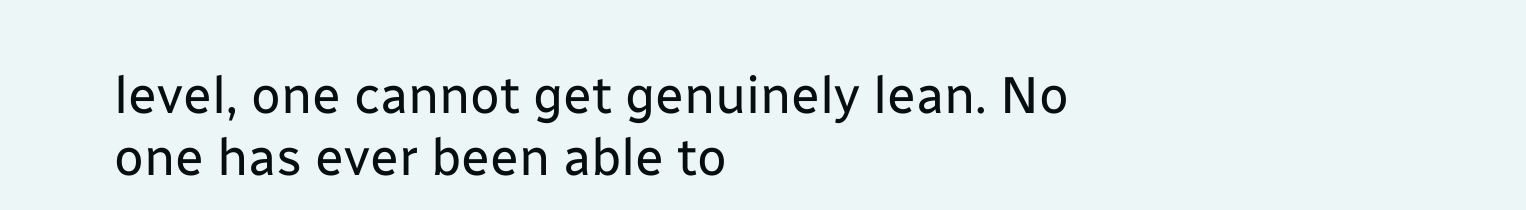level, one cannot get genuinely lean. No one has ever been able to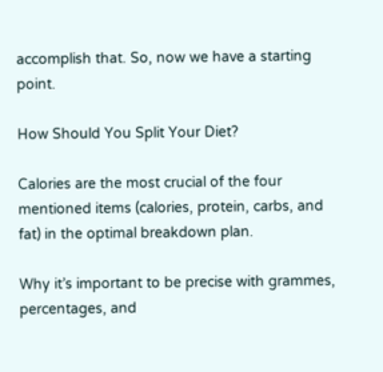accomplish that. So, now we have a starting point.

How Should You Split Your Diet?

Calories are the most crucial of the four mentioned items (calories, protein, carbs, and fat) in the optimal breakdown plan.

Why it’s important to be precise with grammes, percentages, and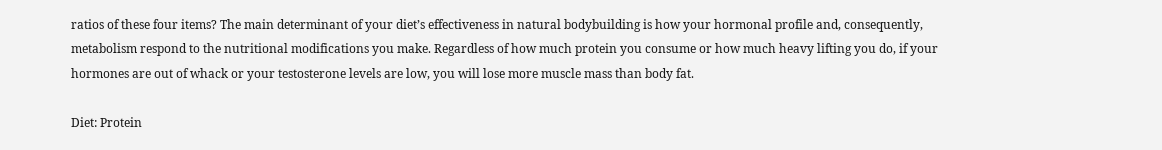ratios of these four items? The main determinant of your diet’s effectiveness in natural bodybuilding is how your hormonal profile and, consequently, metabolism respond to the nutritional modifications you make. Regardless of how much protein you consume or how much heavy lifting you do, if your hormones are out of whack or your testosterone levels are low, you will lose more muscle mass than body fat.

Diet: Protein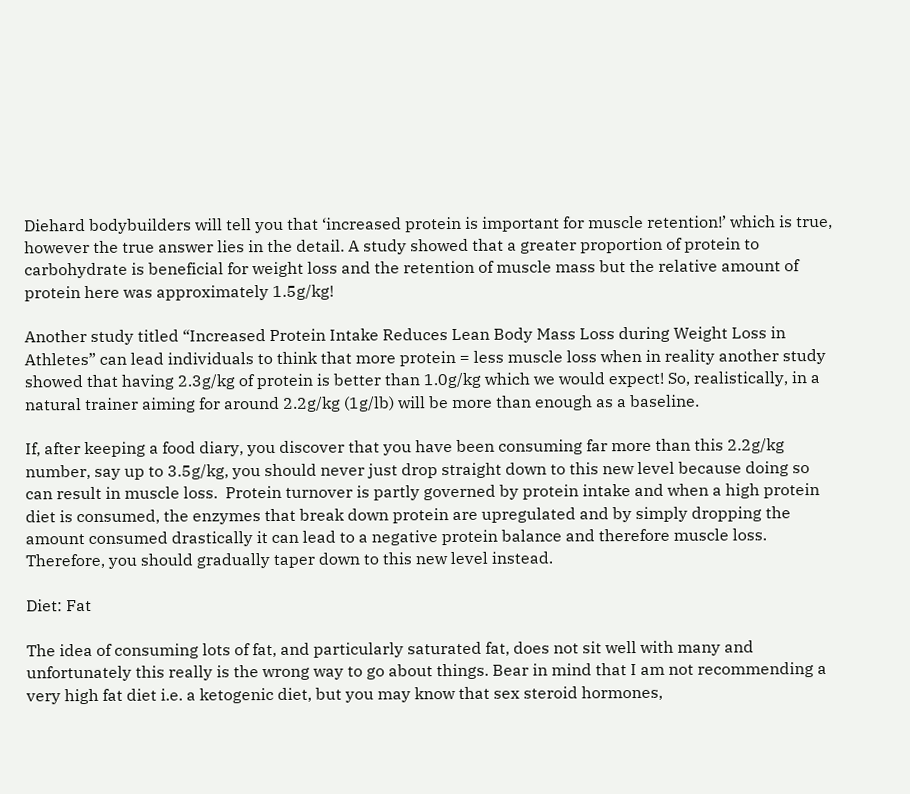Diehard bodybuilders will tell you that ‘increased protein is important for muscle retention!’ which is true, however the true answer lies in the detail. A study showed that a greater proportion of protein to carbohydrate is beneficial for weight loss and the retention of muscle mass but the relative amount of protein here was approximately 1.5g/kg!

Another study titled “Increased Protein Intake Reduces Lean Body Mass Loss during Weight Loss in Athletes” can lead individuals to think that more protein = less muscle loss when in reality another study showed that having 2.3g/kg of protein is better than 1.0g/kg which we would expect! So, realistically, in a natural trainer aiming for around 2.2g/kg (1g/lb) will be more than enough as a baseline.

If, after keeping a food diary, you discover that you have been consuming far more than this 2.2g/kg number, say up to 3.5g/kg, you should never just drop straight down to this new level because doing so can result in muscle loss.  Protein turnover is partly governed by protein intake and when a high protein diet is consumed, the enzymes that break down protein are upregulated and by simply dropping the amount consumed drastically it can lead to a negative protein balance and therefore muscle loss. Therefore, you should gradually taper down to this new level instead.

Diet: Fat

The idea of consuming lots of fat, and particularly saturated fat, does not sit well with many and unfortunately this really is the wrong way to go about things. Bear in mind that I am not recommending a very high fat diet i.e. a ketogenic diet, but you may know that sex steroid hormones,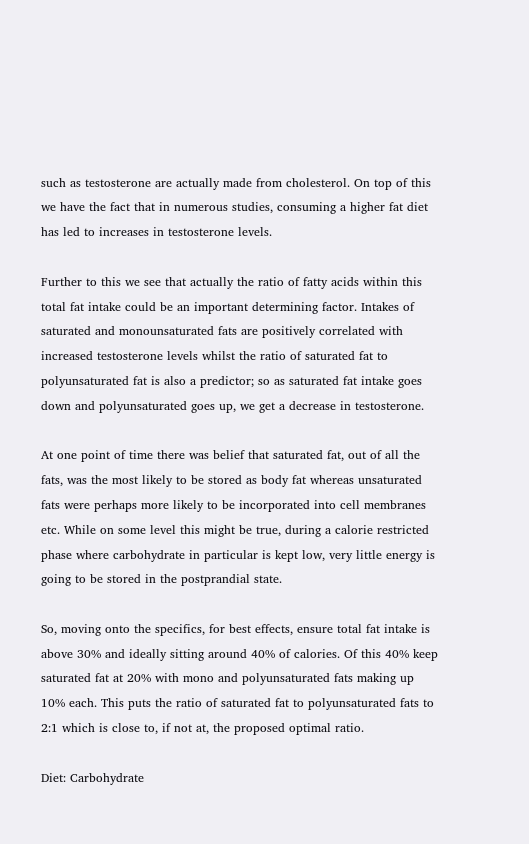such as testosterone are actually made from cholesterol. On top of this we have the fact that in numerous studies, consuming a higher fat diet has led to increases in testosterone levels.

Further to this we see that actually the ratio of fatty acids within this total fat intake could be an important determining factor. Intakes of saturated and monounsaturated fats are positively correlated with increased testosterone levels whilst the ratio of saturated fat to polyunsaturated fat is also a predictor; so as saturated fat intake goes down and polyunsaturated goes up, we get a decrease in testosterone.

At one point of time there was belief that saturated fat, out of all the fats, was the most likely to be stored as body fat whereas unsaturated fats were perhaps more likely to be incorporated into cell membranes etc. While on some level this might be true, during a calorie restricted phase where carbohydrate in particular is kept low, very little energy is going to be stored in the postprandial state.

So, moving onto the specifics, for best effects, ensure total fat intake is above 30% and ideally sitting around 40% of calories. Of this 40% keep saturated fat at 20% with mono and polyunsaturated fats making up 10% each. This puts the ratio of saturated fat to polyunsaturated fats to 2:1 which is close to, if not at, the proposed optimal ratio.

Diet: Carbohydrate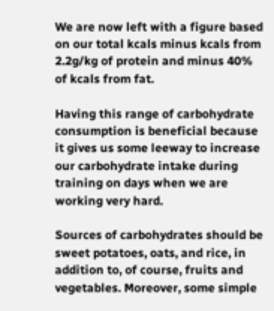We are now left with a figure based on our total kcals minus kcals from 2.2g/kg of protein and minus 40% of kcals from fat.

Having this range of carbohydrate consumption is beneficial because it gives us some leeway to increase our carbohydrate intake during training on days when we are working very hard.

Sources of carbohydrates should be sweet potatoes, oats, and rice, in addition to, of course, fruits and vegetables. Moreover, some simple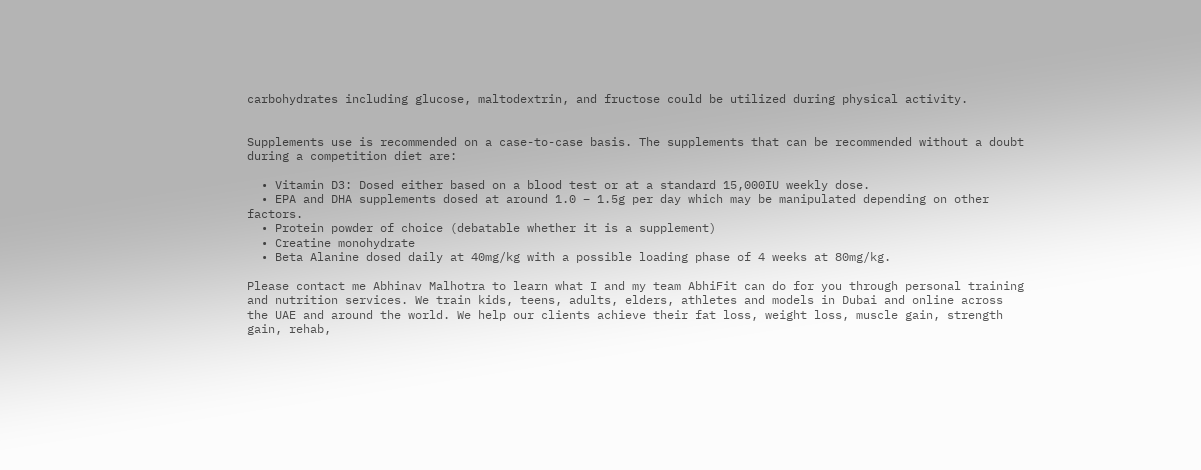carbohydrates including glucose, maltodextrin, and fructose could be utilized during physical activity.


Supplements use is recommended on a case-to-case basis. The supplements that can be recommended without a doubt during a competition diet are:

  • Vitamin D3: Dosed either based on a blood test or at a standard 15,000IU weekly dose.
  • EPA and DHA supplements dosed at around 1.0 – 1.5g per day which may be manipulated depending on other factors.
  • Protein powder of choice (debatable whether it is a supplement)
  • Creatine monohydrate
  • Beta Alanine dosed daily at 40mg/kg with a possible loading phase of 4 weeks at 80mg/kg.

Please contact me Abhinav Malhotra to learn what I and my team AbhiFit can do for you through personal training and nutrition services. We train kids, teens, adults, elders, athletes and models in Dubai and online across the UAE and around the world. We help our clients achieve their fat loss, weight loss, muscle gain, strength gain, rehab,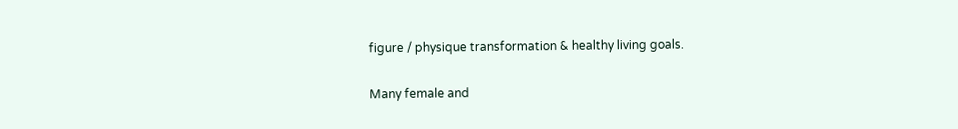figure / physique transformation & healthy living goals.

Many female and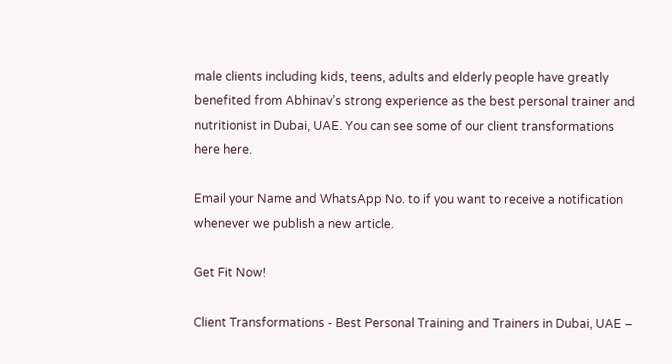male clients including kids, teens, adults and elderly people have greatly benefited from Abhinav’s strong experience as the best personal trainer and nutritionist in Dubai, UAE. You can see some of our client transformations here here.

Email your Name and WhatsApp No. to if you want to receive a notification whenever we publish a new article.

Get Fit Now!

Client Transformations - Best Personal Training and Trainers in Dubai, UAE –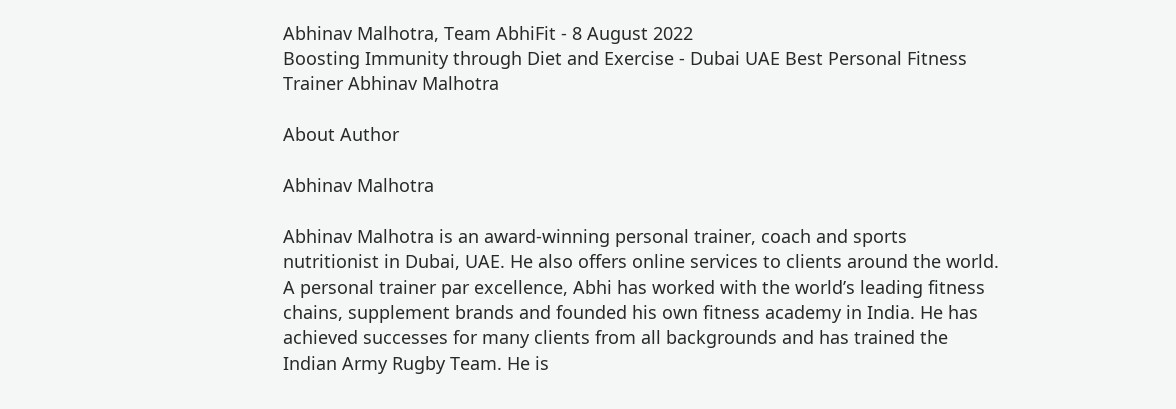Abhinav Malhotra, Team AbhiFit - 8 August 2022
Boosting Immunity through Diet and Exercise - Dubai UAE Best Personal Fitness Trainer Abhinav Malhotra

About Author

Abhinav Malhotra

Abhinav Malhotra is an award-winning personal trainer, coach and sports nutritionist in Dubai, UAE. He also offers online services to clients around the world. A personal trainer par excellence, Abhi has worked with the world’s leading fitness chains, supplement brands and founded his own fitness academy in India. He has achieved successes for many clients from all backgrounds and has trained the Indian Army Rugby Team. He is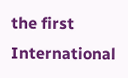the first International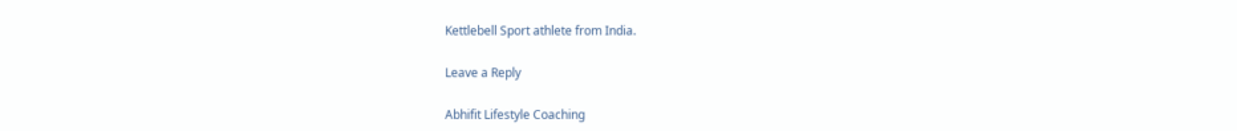Kettlebell Sport athlete from India.

Leave a Reply

Abhifit Lifestyle Coaching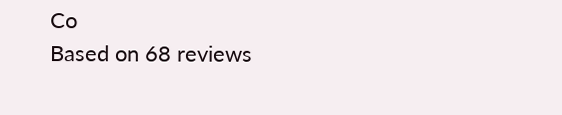Co
Based on 68 reviews